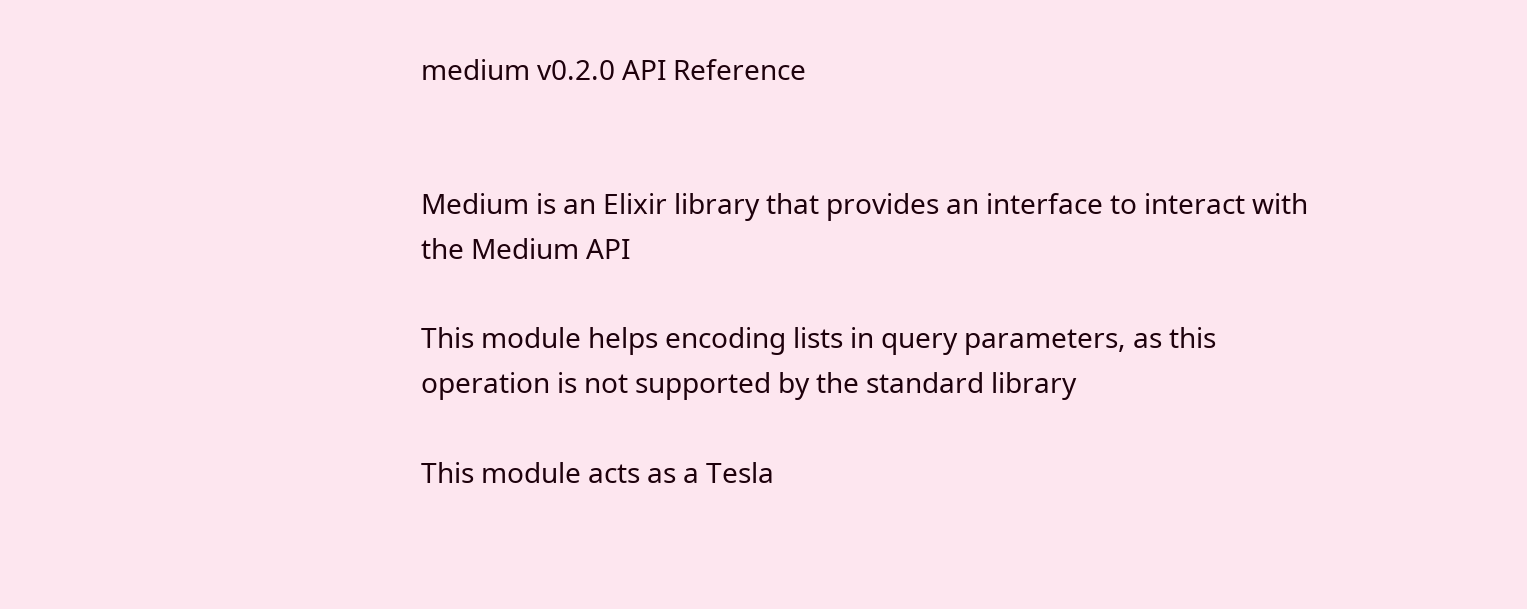medium v0.2.0 API Reference


Medium is an Elixir library that provides an interface to interact with the Medium API

This module helps encoding lists in query parameters, as this operation is not supported by the standard library

This module acts as a Tesla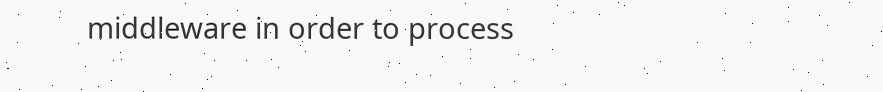middleware in order to process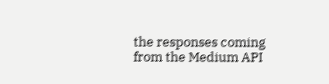the responses coming from the Medium API